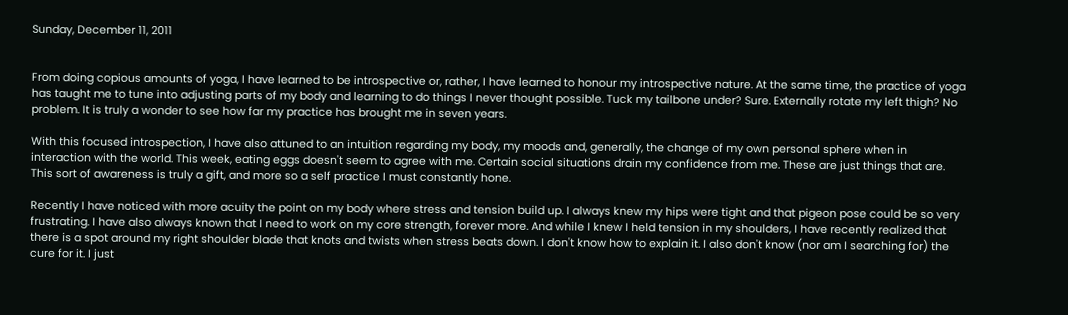Sunday, December 11, 2011


From doing copious amounts of yoga, I have learned to be introspective or, rather, I have learned to honour my introspective nature. At the same time, the practice of yoga has taught me to tune into adjusting parts of my body and learning to do things I never thought possible. Tuck my tailbone under? Sure. Externally rotate my left thigh? No problem. It is truly a wonder to see how far my practice has brought me in seven years.

With this focused introspection, I have also attuned to an intuition regarding my body, my moods and, generally, the change of my own personal sphere when in interaction with the world. This week, eating eggs doesn't seem to agree with me. Certain social situations drain my confidence from me. These are just things that are. This sort of awareness is truly a gift, and more so a self practice I must constantly hone.

Recently I have noticed with more acuity the point on my body where stress and tension build up. I always knew my hips were tight and that pigeon pose could be so very frustrating. I have also always known that I need to work on my core strength, forever more. And while I knew I held tension in my shoulders, I have recently realized that there is a spot around my right shoulder blade that knots and twists when stress beats down. I don't know how to explain it. I also don't know (nor am I searching for) the cure for it. I just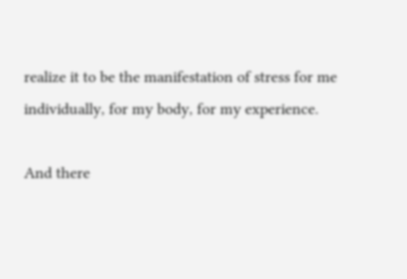realize it to be the manifestation of stress for me individually, for my body, for my experience.

And there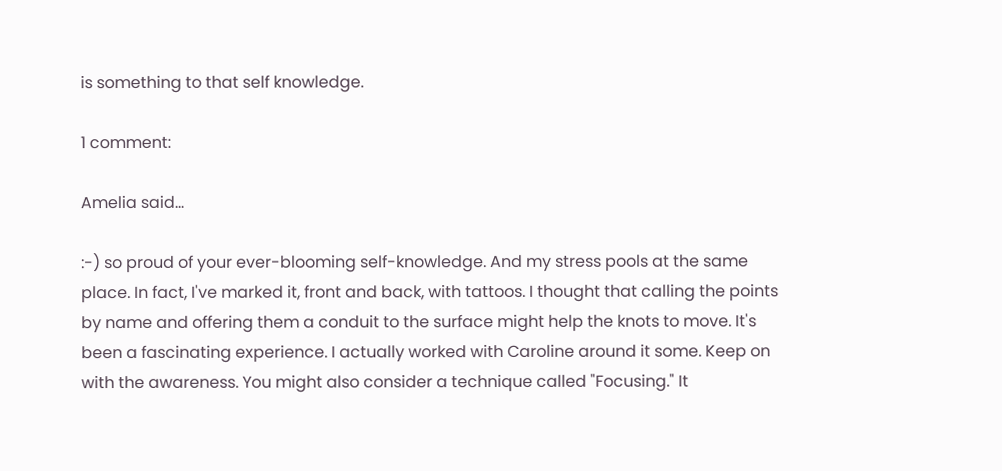is something to that self knowledge.

1 comment:

Amelia said...

:-) so proud of your ever-blooming self-knowledge. And my stress pools at the same place. In fact, I've marked it, front and back, with tattoos. I thought that calling the points by name and offering them a conduit to the surface might help the knots to move. It's been a fascinating experience. I actually worked with Caroline around it some. Keep on with the awareness. You might also consider a technique called "Focusing." It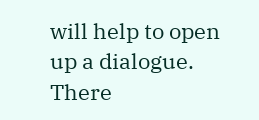will help to open up a dialogue. There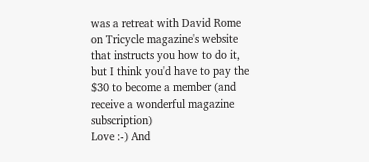was a retreat with David Rome on Tricycle magazine's website that instructs you how to do it, but I think you'd have to pay the $30 to become a member (and receive a wonderful magazine subscription)
Love :-) And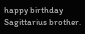happy birthday Sagittarius brother.